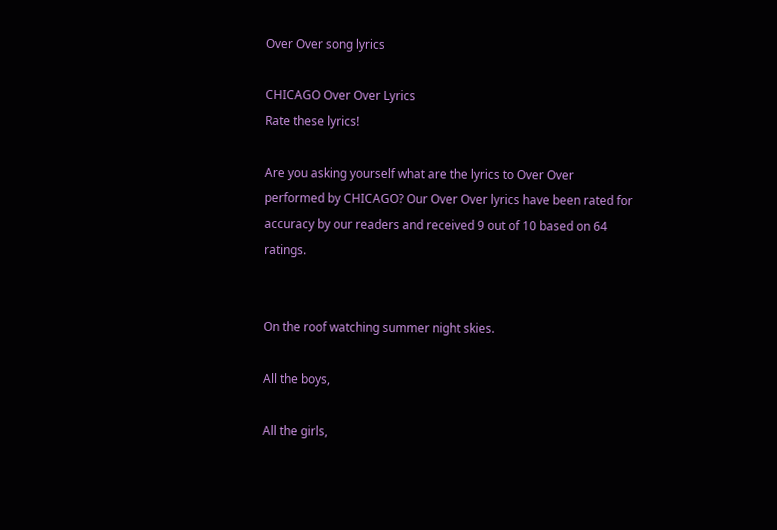Over Over song lyrics

CHICAGO Over Over Lyrics
Rate these lyrics!

Are you asking yourself what are the lyrics to Over Over performed by CHICAGO? Our Over Over lyrics have been rated for accuracy by our readers and received 9 out of 10 based on 64 ratings.


On the roof watching summer night skies.

All the boys,

All the girls,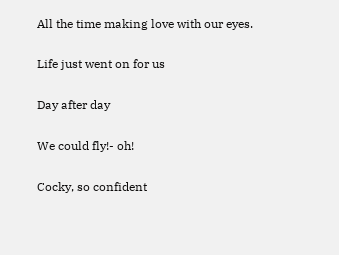All the time making love with our eyes.

Life just went on for us

Day after day

We could fly!- oh!

Cocky, so confident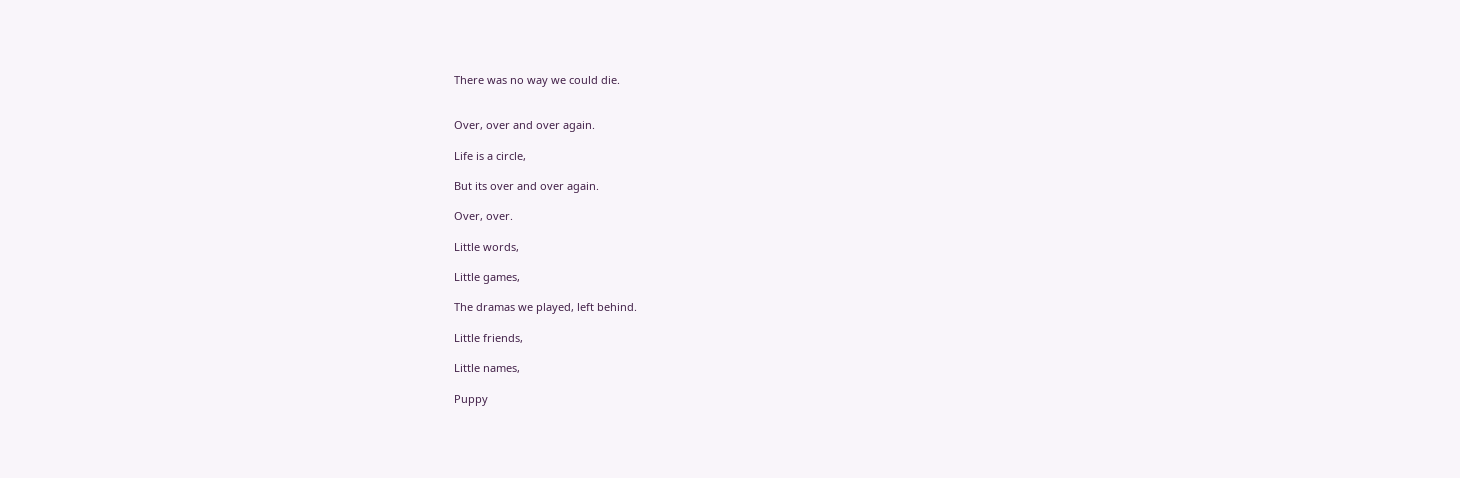There was no way we could die.


Over, over and over again.

Life is a circle,

But its over and over again.

Over, over.

Little words,

Little games,

The dramas we played, left behind.

Little friends,

Little names,

Puppy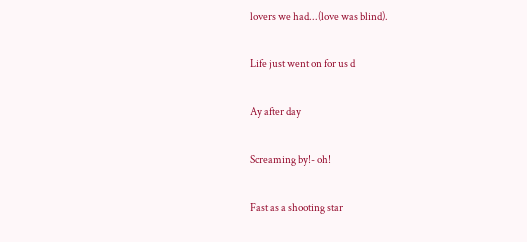lovers we had...(love was blind).

Life just went on for us d

Ay after day

Screaming by!- oh!

Fast as a shooting star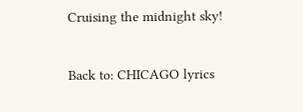Cruising the midnight sky!


Back to: CHICAGO lyrics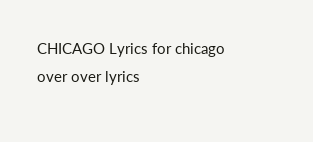CHICAGO Lyrics for chicago over over lyrics